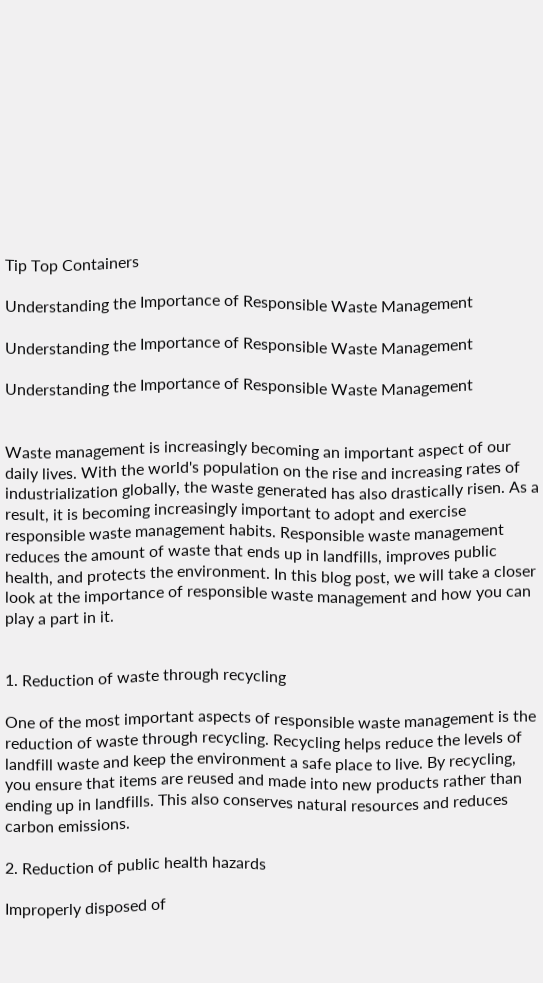Tip Top Containers

Understanding the Importance of Responsible Waste Management

Understanding the Importance of Responsible Waste Management

Understanding the Importance of Responsible Waste Management


Waste management is increasingly becoming an important aspect of our daily lives. With the world's population on the rise and increasing rates of industrialization globally, the waste generated has also drastically risen. As a result, it is becoming increasingly important to adopt and exercise responsible waste management habits. Responsible waste management reduces the amount of waste that ends up in landfills, improves public health, and protects the environment. In this blog post, we will take a closer look at the importance of responsible waste management and how you can play a part in it.


1. Reduction of waste through recycling

One of the most important aspects of responsible waste management is the reduction of waste through recycling. Recycling helps reduce the levels of landfill waste and keep the environment a safe place to live. By recycling, you ensure that items are reused and made into new products rather than ending up in landfills. This also conserves natural resources and reduces carbon emissions.

2. Reduction of public health hazards

Improperly disposed of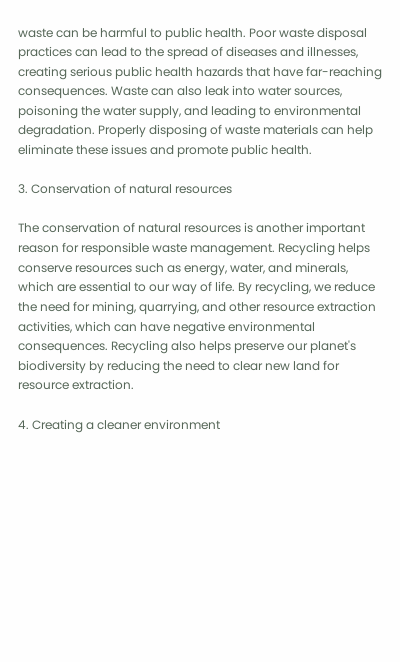waste can be harmful to public health. Poor waste disposal practices can lead to the spread of diseases and illnesses, creating serious public health hazards that have far-reaching consequences. Waste can also leak into water sources, poisoning the water supply, and leading to environmental degradation. Properly disposing of waste materials can help eliminate these issues and promote public health.

3. Conservation of natural resources

The conservation of natural resources is another important reason for responsible waste management. Recycling helps conserve resources such as energy, water, and minerals, which are essential to our way of life. By recycling, we reduce the need for mining, quarrying, and other resource extraction activities, which can have negative environmental consequences. Recycling also helps preserve our planet's biodiversity by reducing the need to clear new land for resource extraction.

4. Creating a cleaner environment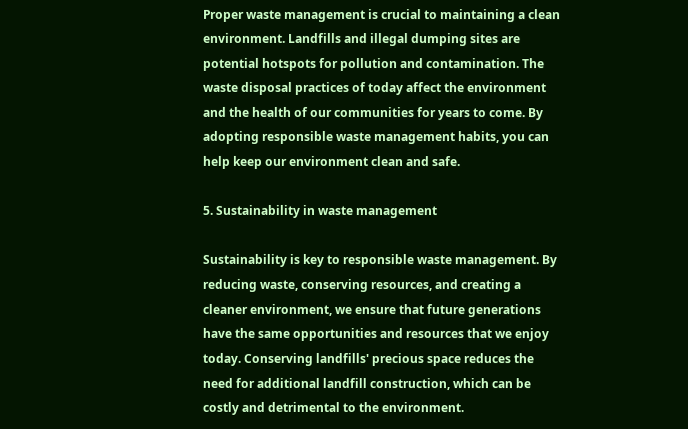Proper waste management is crucial to maintaining a clean environment. Landfills and illegal dumping sites are potential hotspots for pollution and contamination. The waste disposal practices of today affect the environment and the health of our communities for years to come. By adopting responsible waste management habits, you can help keep our environment clean and safe.

5. Sustainability in waste management

Sustainability is key to responsible waste management. By reducing waste, conserving resources, and creating a cleaner environment, we ensure that future generations have the same opportunities and resources that we enjoy today. Conserving landfills' precious space reduces the need for additional landfill construction, which can be costly and detrimental to the environment.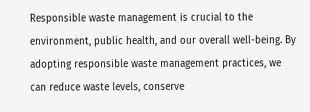Responsible waste management is crucial to the environment, public health, and our overall well-being. By adopting responsible waste management practices, we can reduce waste levels, conserve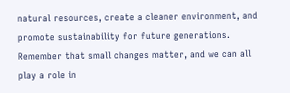natural resources, create a cleaner environment, and promote sustainability for future generations. Remember that small changes matter, and we can all play a role in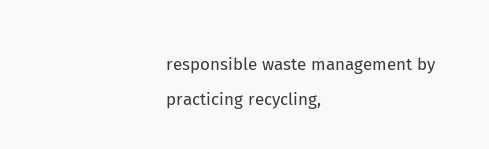responsible waste management by practicing recycling,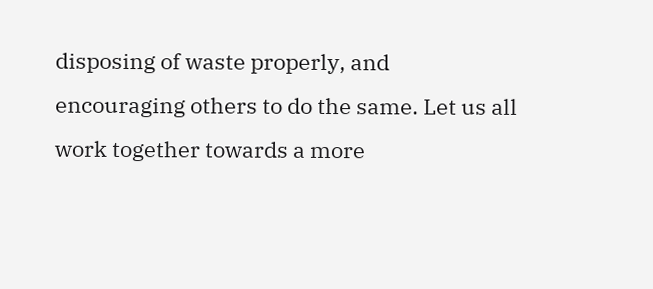disposing of waste properly, and encouraging others to do the same. Let us all work together towards a more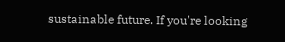sustainable future. If you're looking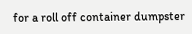for a roll off container dumpster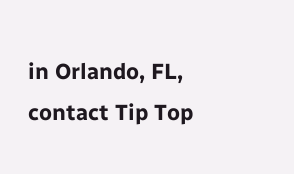in Orlando, FL, contact Tip Top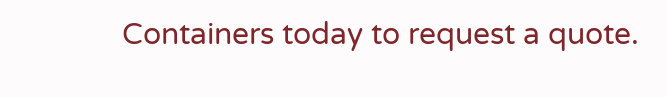Containers today to request a quote.